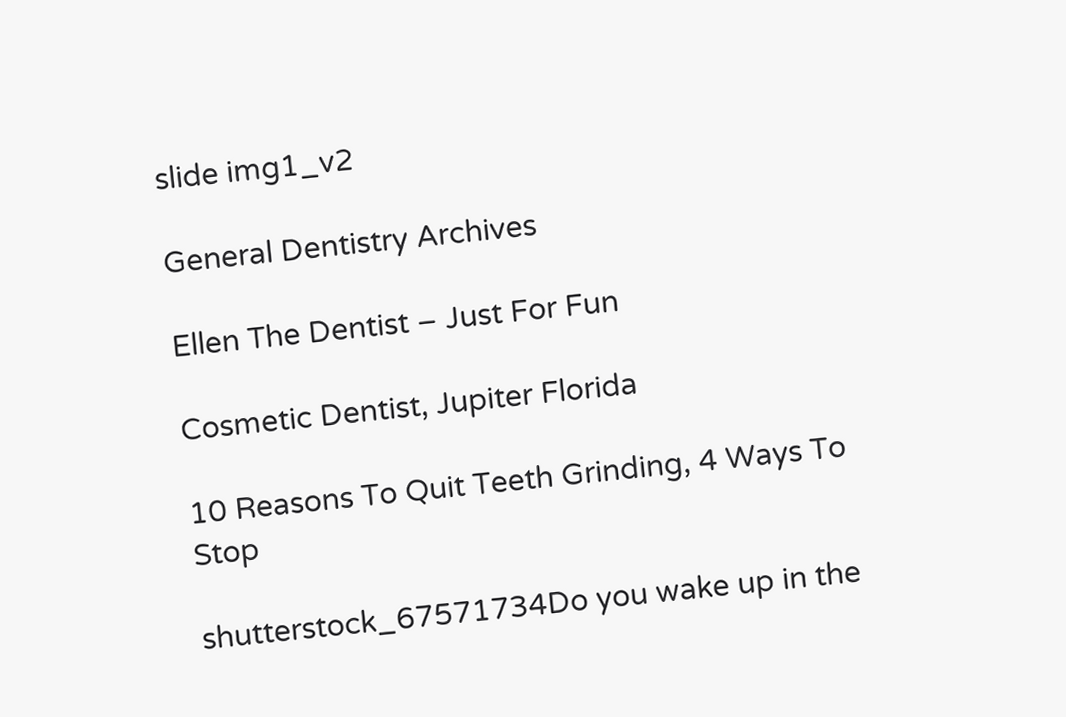slide img1_v2

General Dentistry Archives

Ellen The Dentist – Just For Fun

Cosmetic Dentist, Jupiter Florida

10 Reasons To Quit Teeth Grinding, 4 Ways To Stop

shutterstock_67571734Do you wake up in the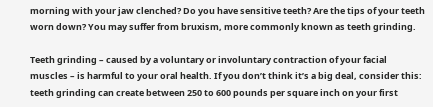morning with your jaw clenched? Do you have sensitive teeth? Are the tips of your teeth worn down? You may suffer from bruxism, more commonly known as teeth grinding.

Teeth grinding – caused by a voluntary or involuntary contraction of your facial muscles – is harmful to your oral health. If you don’t think it’s a big deal, consider this: teeth grinding can create between 250 to 600 pounds per square inch on your first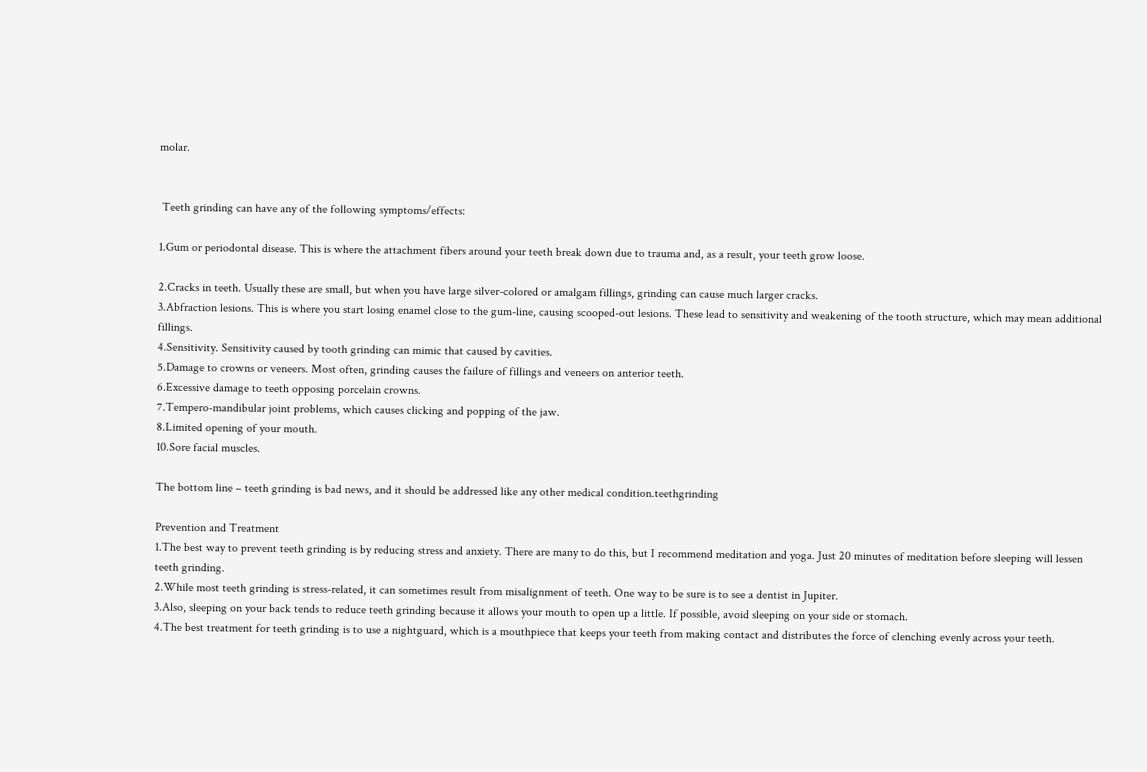molar.


 Teeth grinding can have any of the following symptoms/effects:

1.Gum or periodontal disease. This is where the attachment fibers around your teeth break down due to trauma and, as a result, your teeth grow loose.

2.Cracks in teeth. Usually these are small, but when you have large silver-colored or amalgam fillings, grinding can cause much larger cracks.
3.Abfraction lesions. This is where you start losing enamel close to the gum-line, causing scooped-out lesions. These lead to sensitivity and weakening of the tooth structure, which may mean additional fillings.
4.Sensitivity. Sensitivity caused by tooth grinding can mimic that caused by cavities.
5.Damage to crowns or veneers. Most often, grinding causes the failure of fillings and veneers on anterior teeth.
6.Excessive damage to teeth opposing porcelain crowns.
7.Tempero-mandibular joint problems, which causes clicking and popping of the jaw.
8.Limited opening of your mouth.
10.Sore facial muscles.

The bottom line – teeth grinding is bad news, and it should be addressed like any other medical condition.teethgrinding

Prevention and Treatment
1.The best way to prevent teeth grinding is by reducing stress and anxiety. There are many to do this, but I recommend meditation and yoga. Just 20 minutes of meditation before sleeping will lessen teeth grinding.
2.While most teeth grinding is stress-related, it can sometimes result from misalignment of teeth. One way to be sure is to see a dentist in Jupiter.
3.Also, sleeping on your back tends to reduce teeth grinding because it allows your mouth to open up a little. If possible, avoid sleeping on your side or stomach.
4.The best treatment for teeth grinding is to use a nightguard, which is a mouthpiece that keeps your teeth from making contact and distributes the force of clenching evenly across your teeth.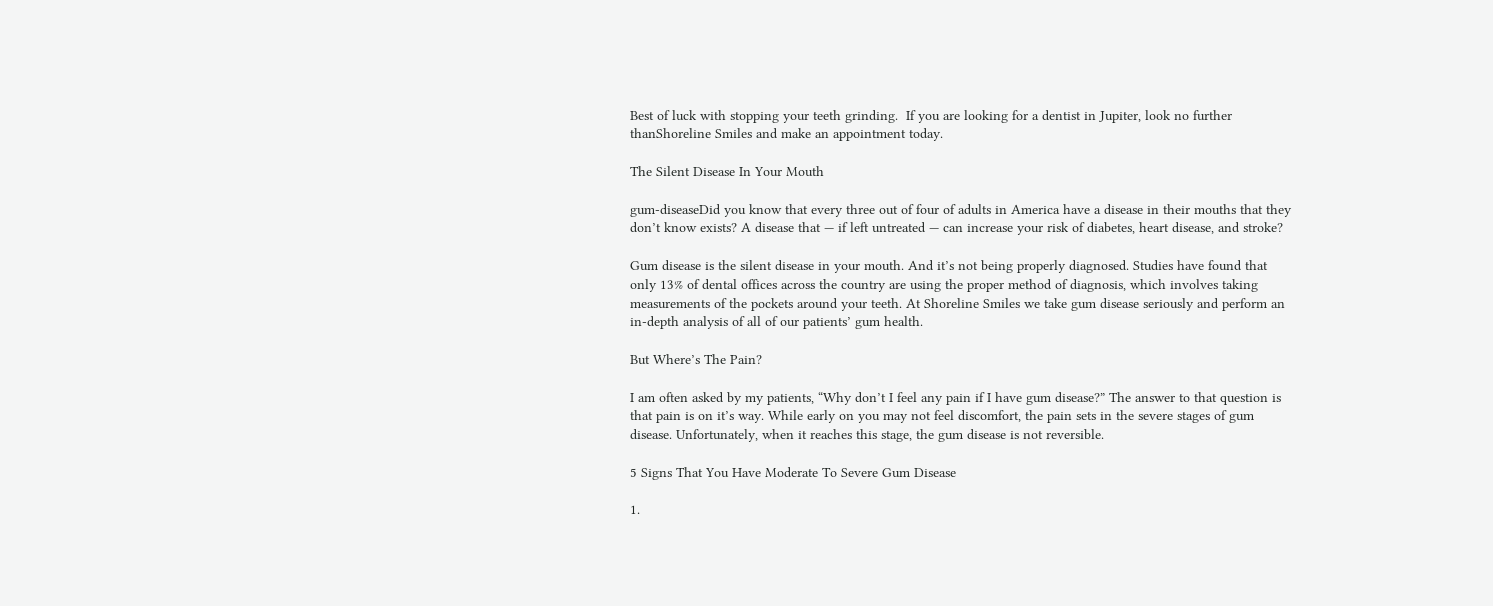Best of luck with stopping your teeth grinding.  If you are looking for a dentist in Jupiter, look no further thanShoreline Smiles and make an appointment today.

The Silent Disease In Your Mouth

gum-diseaseDid you know that every three out of four of adults in America have a disease in their mouths that they don’t know exists? A disease that — if left untreated — can increase your risk of diabetes, heart disease, and stroke?

Gum disease is the silent disease in your mouth. And it’s not being properly diagnosed. Studies have found that only 13% of dental offices across the country are using the proper method of diagnosis, which involves taking measurements of the pockets around your teeth. At Shoreline Smiles we take gum disease seriously and perform an in-depth analysis of all of our patients’ gum health.

But Where’s The Pain?

I am often asked by my patients, “Why don’t I feel any pain if I have gum disease?” The answer to that question is that pain is on it’s way. While early on you may not feel discomfort, the pain sets in the severe stages of gum disease. Unfortunately, when it reaches this stage, the gum disease is not reversible.

5 Signs That You Have Moderate To Severe Gum Disease

1.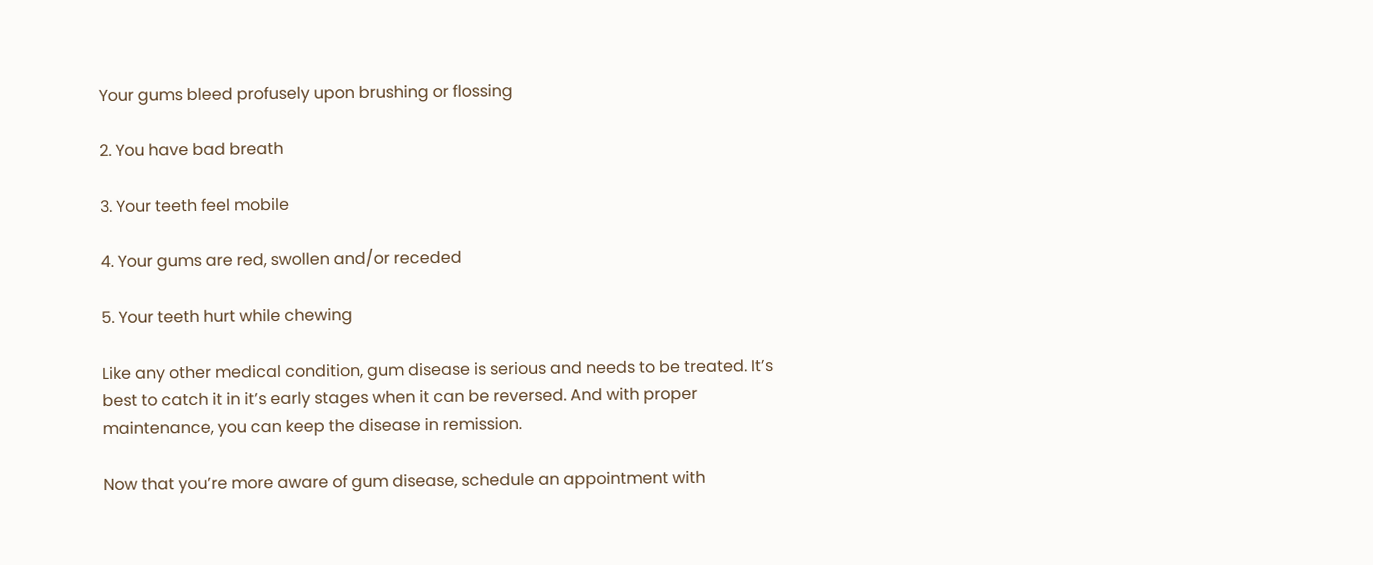Your gums bleed profusely upon brushing or flossing

2. You have bad breath

3. Your teeth feel mobile

4. Your gums are red, swollen and/or receded

5. Your teeth hurt while chewing

Like any other medical condition, gum disease is serious and needs to be treated. It’s best to catch it in it’s early stages when it can be reversed. And with proper maintenance, you can keep the disease in remission.

Now that you’re more aware of gum disease, schedule an appointment with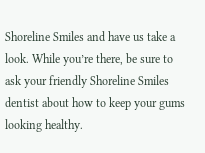Shoreline Smiles and have us take a look. While you’re there, be sure to ask your friendly Shoreline Smiles dentist about how to keep your gums looking healthy.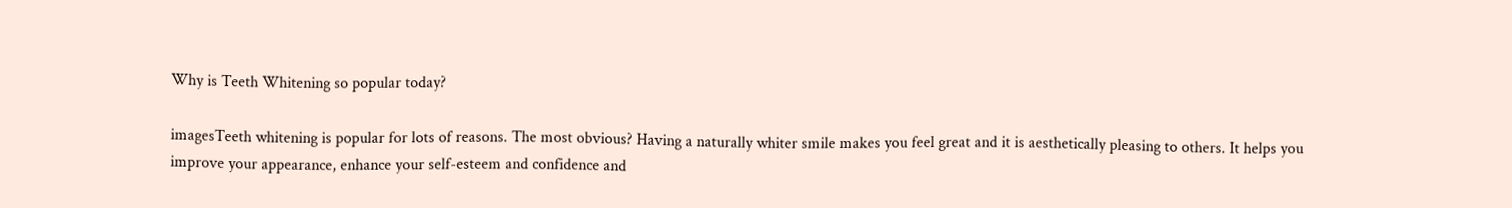Why is Teeth Whitening so popular today?

imagesTeeth whitening is popular for lots of reasons. The most obvious? Having a naturally whiter smile makes you feel great and it is aesthetically pleasing to others. It helps you improve your appearance, enhance your self-esteem and confidence and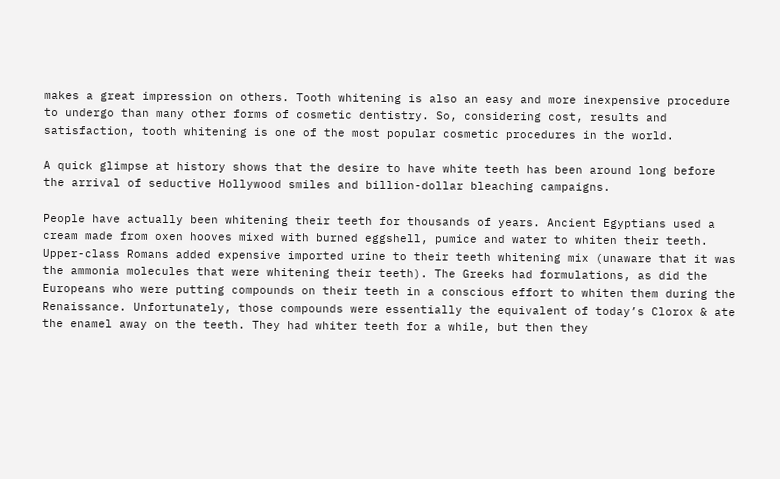makes a great impression on others. Tooth whitening is also an easy and more inexpensive procedure to undergo than many other forms of cosmetic dentistry. So, considering cost, results and satisfaction, tooth whitening is one of the most popular cosmetic procedures in the world.

A quick glimpse at history shows that the desire to have white teeth has been around long before the arrival of seductive Hollywood smiles and billion-dollar bleaching campaigns.

People have actually been whitening their teeth for thousands of years. Ancient Egyptians used a cream made from oxen hooves mixed with burned eggshell, pumice and water to whiten their teeth. Upper-class Romans added expensive imported urine to their teeth whitening mix (unaware that it was the ammonia molecules that were whitening their teeth). The Greeks had formulations, as did the Europeans who were putting compounds on their teeth in a conscious effort to whiten them during the Renaissance. Unfortunately, those compounds were essentially the equivalent of today’s Clorox & ate the enamel away on the teeth. They had whiter teeth for a while, but then they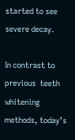started to see severe decay.

In contrast to previous  teeth whitening methods, today’s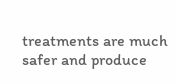treatments are much safer and produce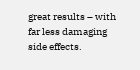great results – with far less damaging side effects.